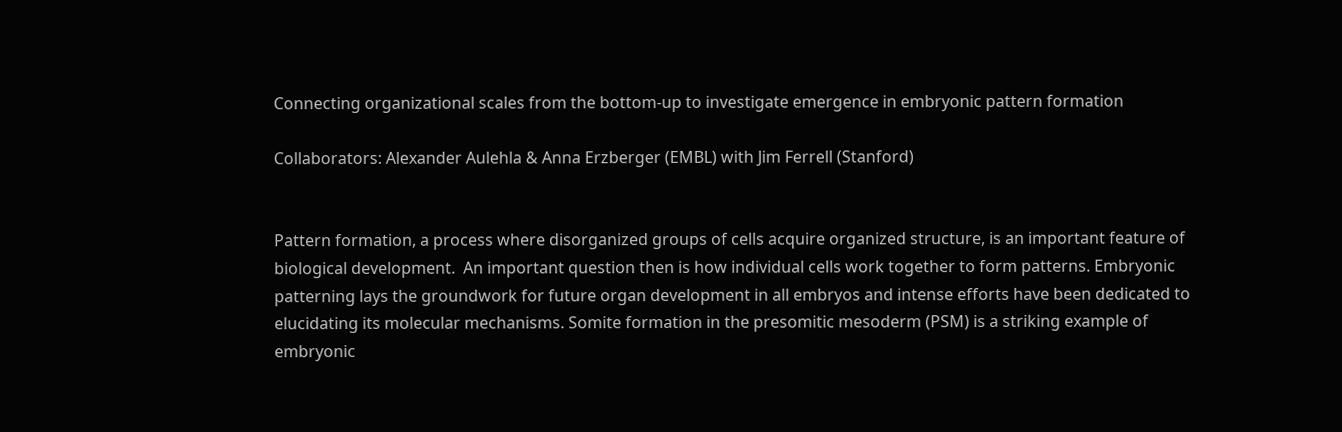Connecting organizational scales from the bottom-up to investigate emergence in embryonic pattern formation

Collaborators: Alexander Aulehla & Anna Erzberger (EMBL) with Jim Ferrell (Stanford)


Pattern formation, a process where disorganized groups of cells acquire organized structure, is an important feature of biological development.  An important question then is how individual cells work together to form patterns. Embryonic patterning lays the groundwork for future organ development in all embryos and intense efforts have been dedicated to elucidating its molecular mechanisms. Somite formation in the presomitic mesoderm (PSM) is a striking example of embryonic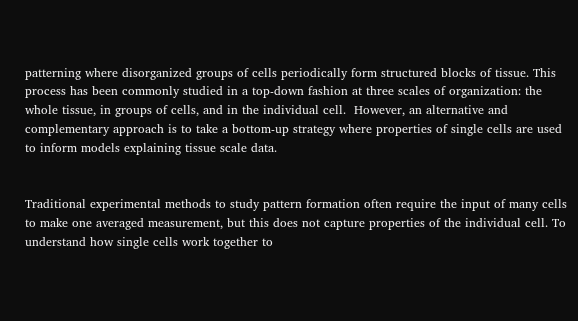patterning where disorganized groups of cells periodically form structured blocks of tissue. This process has been commonly studied in a top-down fashion at three scales of organization: the whole tissue, in groups of cells, and in the individual cell.  However, an alternative and complementary approach is to take a bottom-up strategy where properties of single cells are used to inform models explaining tissue scale data.


Traditional experimental methods to study pattern formation often require the input of many cells to make one averaged measurement, but this does not capture properties of the individual cell. To understand how single cells work together to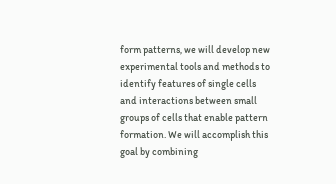form patterns, we will develop new experimental tools and methods to identify features of single cells and interactions between small groups of cells that enable pattern formation. We will accomplish this goal by combining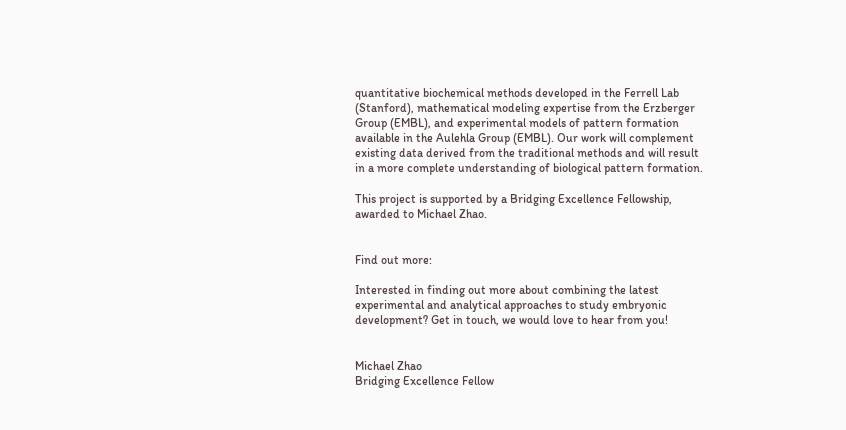quantitative biochemical methods developed in the Ferrell Lab (Stanford), mathematical modeling expertise from the Erzberger Group (EMBL), and experimental models of pattern formation available in the Aulehla Group (EMBL). Our work will complement existing data derived from the traditional methods and will result in a more complete understanding of biological pattern formation.

This project is supported by a Bridging Excellence Fellowship, awarded to Michael Zhao.


Find out more:

Interested in finding out more about combining the latest experimental and analytical approaches to study embryonic development? Get in touch, we would love to hear from you!


Michael Zhao
Bridging Excellence Fellow